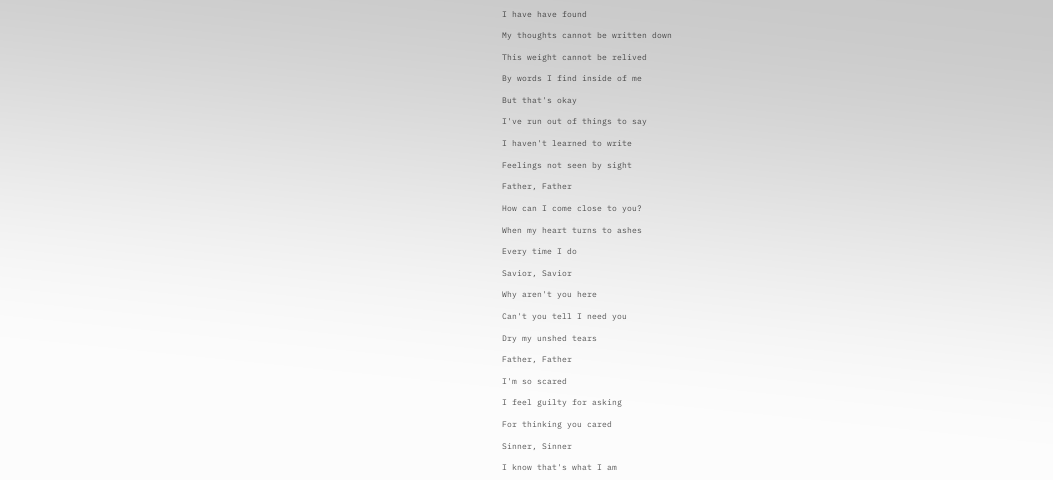I have have found

My thoughts cannot be written down

This weight cannot be relived

By words I find inside of me

But that's okay

I've run out of things to say

I haven't learned to write

Feelings not seen by sight

Father, Father

How can I come close to you?

When my heart turns to ashes

Every time I do

Savior, Savior

Why aren't you here

Can't you tell I need you

Dry my unshed tears

Father, Father

I'm so scared

I feel guilty for asking

For thinking you cared

Sinner, Sinner

I know that's what I am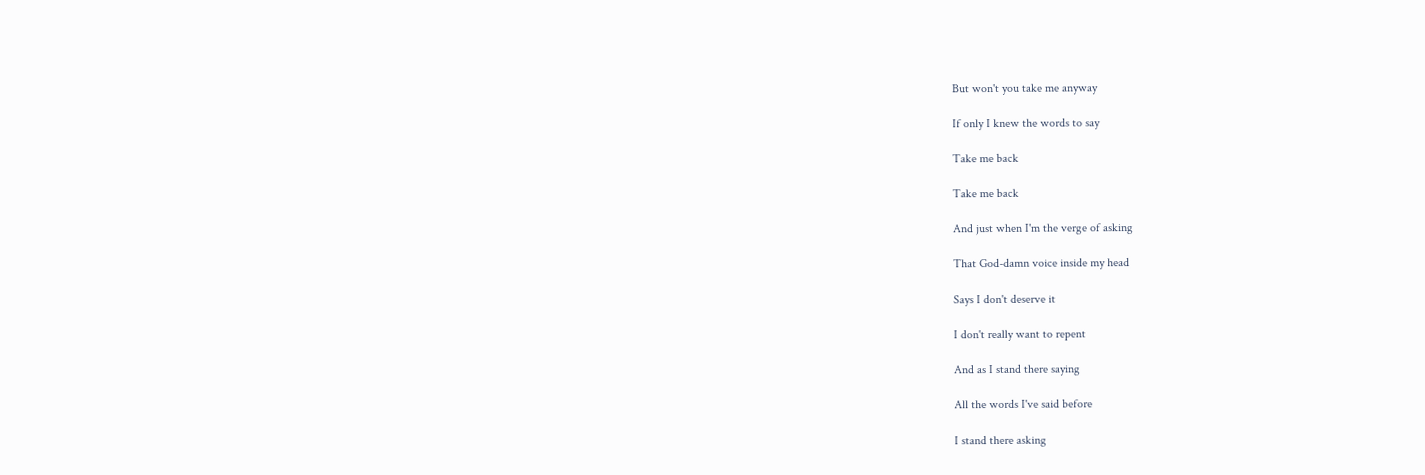But won't you take me anyway

If only I knew the words to say

Take me back

Take me back

And just when I'm the verge of asking

That God-damn voice inside my head

Says I don't deserve it

I don't really want to repent

And as I stand there saying

All the words I've said before

I stand there asking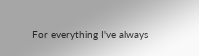For everything I've always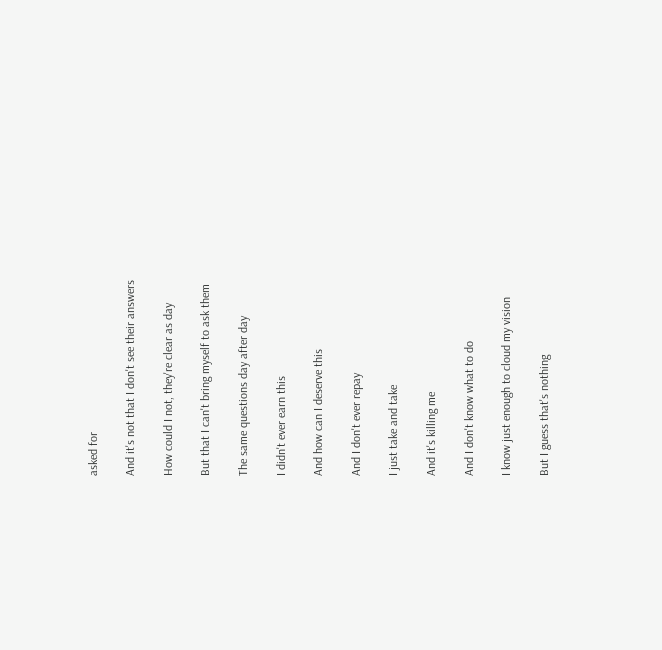asked for

And it's not that I don't see their answers

How could I not, they're clear as day

But that I can't bring myself to ask them

The same questions day after day

I didn't ever earn this

And how can I deserve this

And I don't ever repay

I just take and take

And it's killing me

And I don't know what to do

I know just enough to cloud my vision

But I guess that's nothing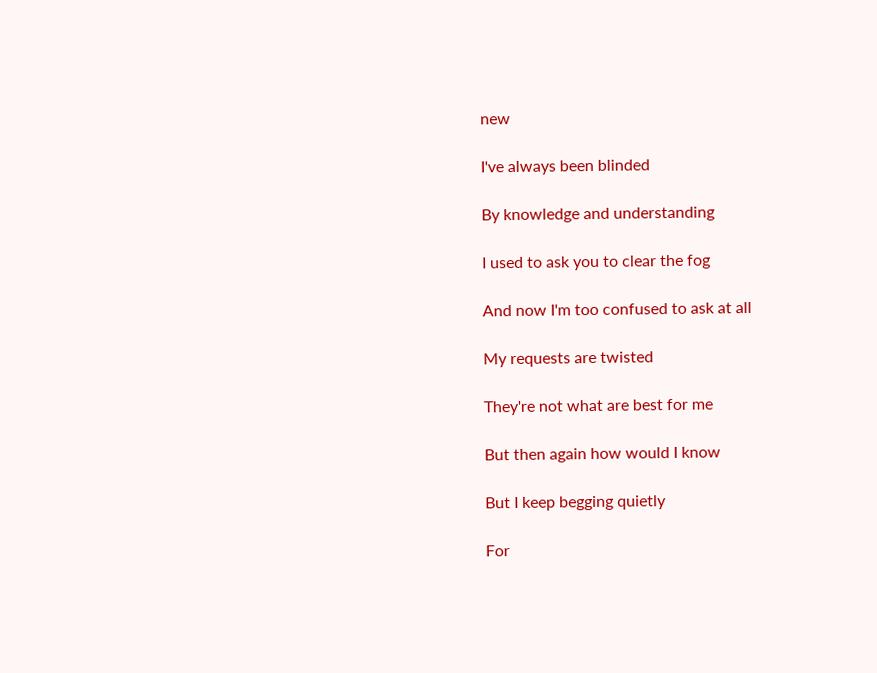new

I've always been blinded

By knowledge and understanding

I used to ask you to clear the fog

And now I'm too confused to ask at all

My requests are twisted

They're not what are best for me

But then again how would I know

But I keep begging quietly

For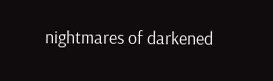nightmares of darkened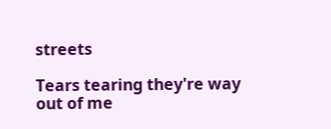streets

Tears tearing they're way out of me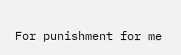For punishment for me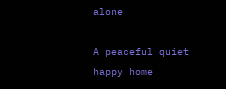alone

A peaceful quiet happy home